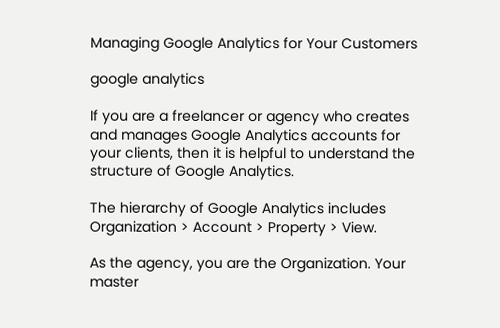Managing Google Analytics for Your Customers

google analytics

If you are a freelancer or agency who creates and manages Google Analytics accounts for your clients, then it is helpful to understand the structure of Google Analytics.

The hierarchy of Google Analytics includes Organization > Account > Property > View.

As the agency, you are the Organization. Your master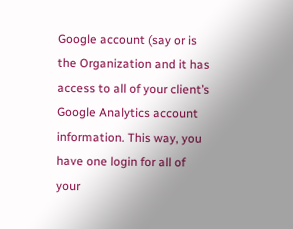Google account (say or is the Organization and it has access to all of your client’s Google Analytics account information. This way, you have one login for all of your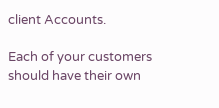client Accounts.

Each of your customers should have their own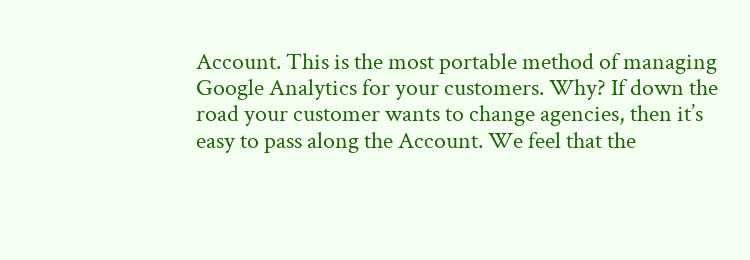Account. This is the most portable method of managing Google Analytics for your customers. Why? If down the road your customer wants to change agencies, then it’s easy to pass along the Account. We feel that the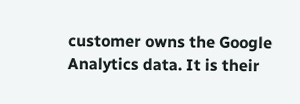customer owns the Google Analytics data. It is their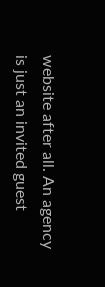website after all. An agency is just an invited guest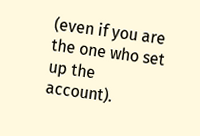(even if you are the one who set up the account).